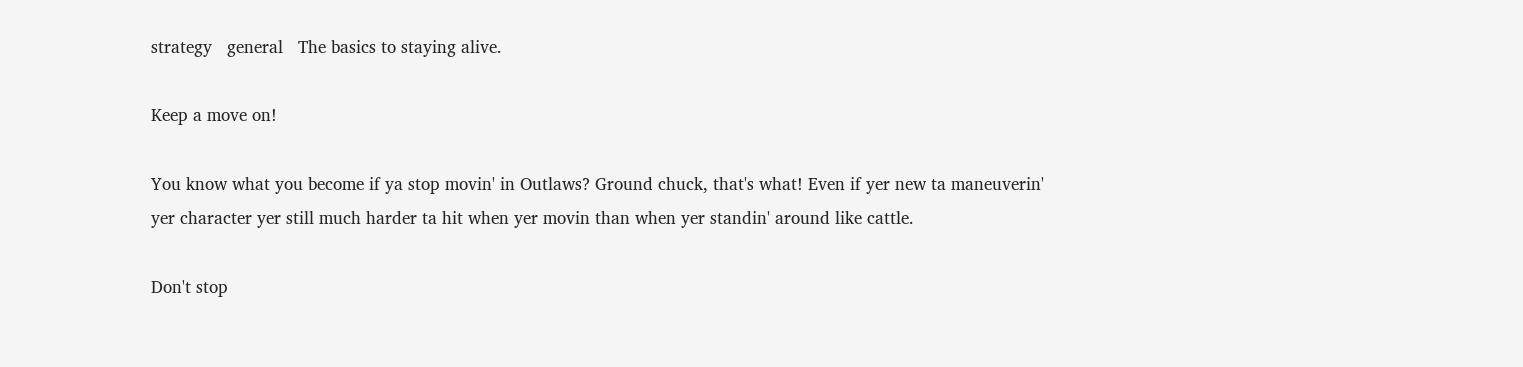strategy   general   The basics to staying alive.

Keep a move on!

You know what you become if ya stop movin' in Outlaws? Ground chuck, that's what! Even if yer new ta maneuverin' yer character yer still much harder ta hit when yer movin than when yer standin' around like cattle.

Don't stop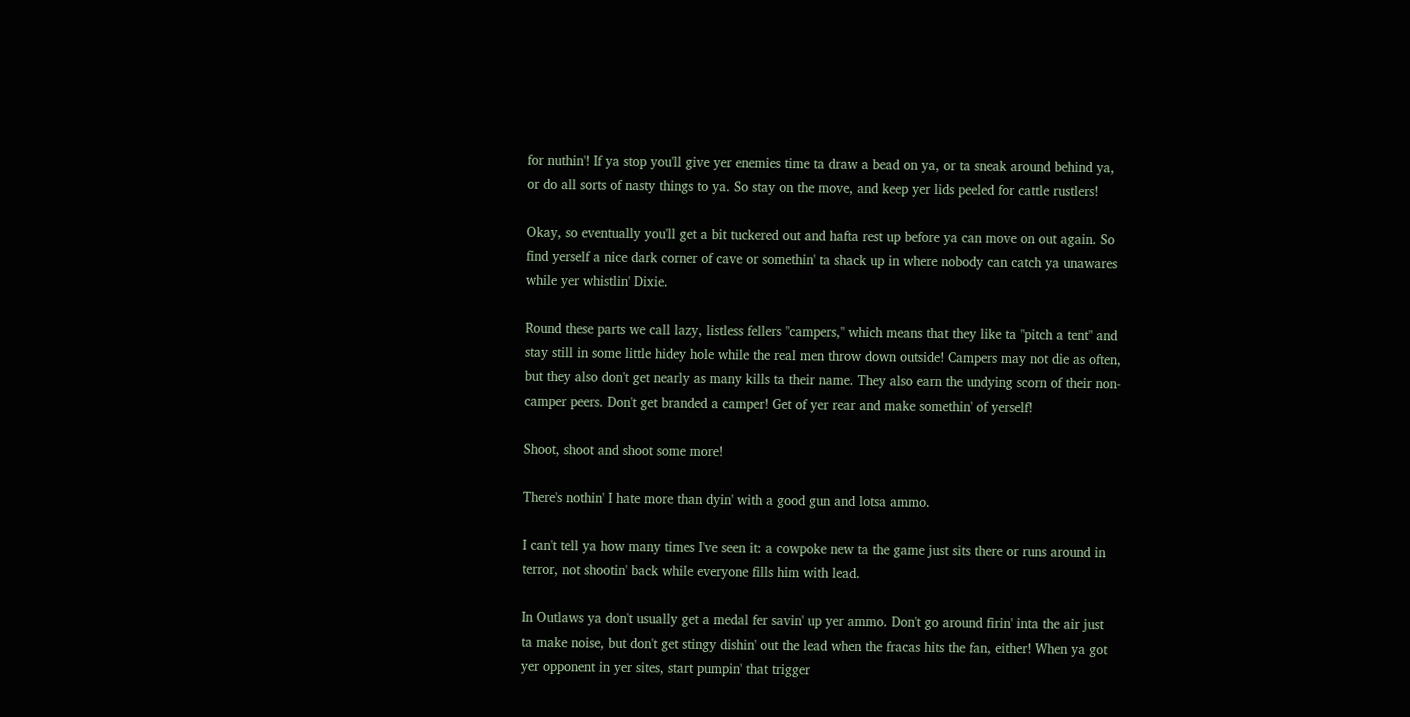for nuthin'! If ya stop you'll give yer enemies time ta draw a bead on ya, or ta sneak around behind ya, or do all sorts of nasty things to ya. So stay on the move, and keep yer lids peeled for cattle rustlers!

Okay, so eventually you'll get a bit tuckered out and hafta rest up before ya can move on out again. So find yerself a nice dark corner of cave or somethin' ta shack up in where nobody can catch ya unawares while yer whistlin' Dixie.

Round these parts we call lazy, listless fellers "campers," which means that they like ta "pitch a tent" and stay still in some little hidey hole while the real men throw down outside! Campers may not die as often, but they also don't get nearly as many kills ta their name. They also earn the undying scorn of their non-camper peers. Don't get branded a camper! Get of yer rear and make somethin' of yerself!

Shoot, shoot and shoot some more!

There's nothin' I hate more than dyin' with a good gun and lotsa ammo.

I can't tell ya how many times I've seen it: a cowpoke new ta the game just sits there or runs around in terror, not shootin' back while everyone fills him with lead.

In Outlaws ya don't usually get a medal fer savin' up yer ammo. Don't go around firin' inta the air just ta make noise, but don't get stingy dishin' out the lead when the fracas hits the fan, either! When ya got yer opponent in yer sites, start pumpin' that trigger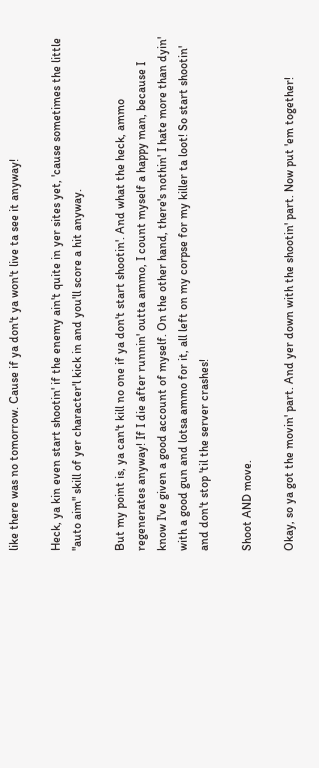like there was no tomorrow. Cause if ya don't ya won't live ta see it anyway!

Heck, ya kin even start shootin' if the enemy ain't quite in yer sites yet, 'cause sometimes the little "auto aim" skill of yer character'l kick in and you'll score a hit anyway.

But my point is, ya can't kill no one if ya don't start shootin'. And what the heck, ammo regenerates anyway! If I die after runnin' outta ammo, I count myself a happy man, because I know I've given a good account of myself. On the other hand, there's nothin' I hate more than dyin' with a good gun and lotsa ammo for it, all left on my corpse for my killer ta loot! So start shootin' and don't stop 'til the server crashes!

Shoot AND move.

Okay, so ya got the movin' part. And yer down with the shootin' part. Now put 'em together!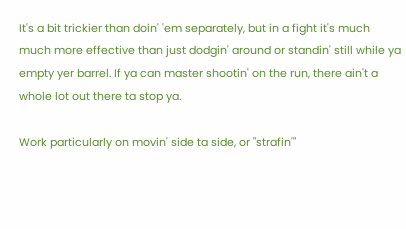It's a bit trickier than doin' 'em separately, but in a fight it's much much more effective than just dodgin' around or standin' still while ya empty yer barrel. If ya can master shootin' on the run, there ain't a whole lot out there ta stop ya.

Work particularly on movin' side ta side, or "strafin'"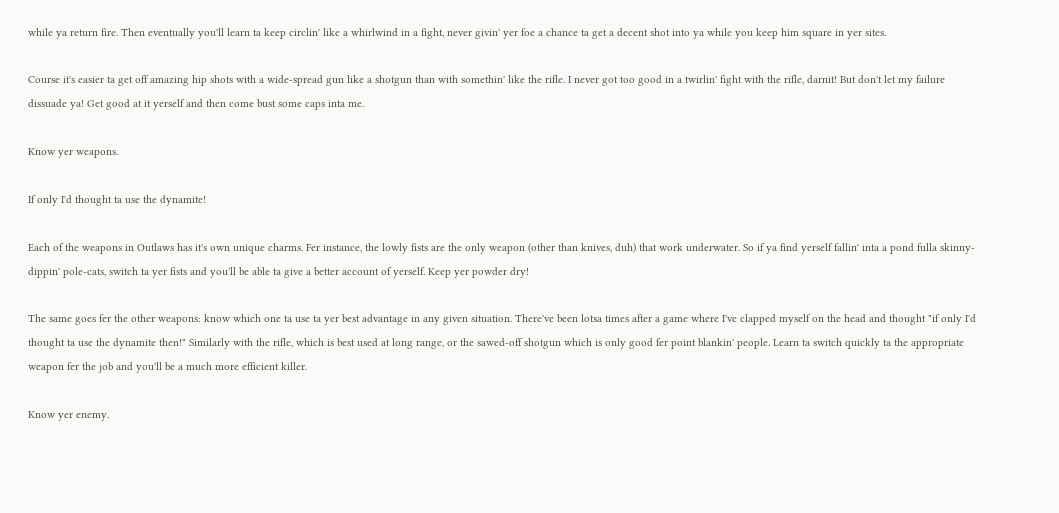while ya return fire. Then eventually you'll learn ta keep circlin' like a whirlwind in a fight, never givin' yer foe a chance ta get a decent shot into ya while you keep him square in yer sites.

Course it's easier ta get off amazing hip shots with a wide-spread gun like a shotgun than with somethin' like the rifle. I never got too good in a twirlin' fight with the rifle, darnit! But don't let my failure dissuade ya! Get good at it yerself and then come bust some caps inta me.

Know yer weapons.

If only I'd thought ta use the dynamite!

Each of the weapons in Outlaws has it's own unique charms. Fer instance, the lowly fists are the only weapon (other than knives, duh) that work underwater. So if ya find yerself fallin' inta a pond fulla skinny-dippin' pole-cats, switch ta yer fists and you'll be able ta give a better account of yerself. Keep yer powder dry!

The same goes fer the other weapons: know which one ta use ta yer best advantage in any given situation. There've been lotsa times after a game where I've clapped myself on the head and thought "if only I'd thought ta use the dynamite then!" Similarly with the rifle, which is best used at long range, or the sawed-off shotgun which is only good fer point blankin' people. Learn ta switch quickly ta the appropriate weapon fer the job and you'll be a much more efficient killer.

Know yer enemy.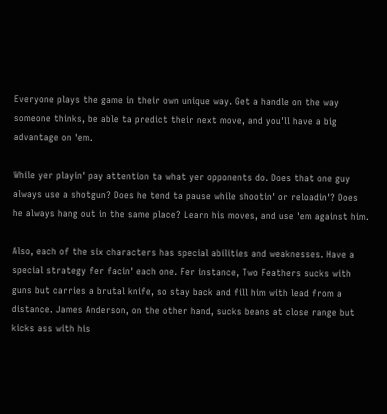Everyone plays the game in their own unique way. Get a handle on the way someone thinks, be able ta predict their next move, and you'll have a big advantage on 'em.

While yer playin' pay attention ta what yer opponents do. Does that one guy always use a shotgun? Does he tend ta pause while shootin' or reloadin'? Does he always hang out in the same place? Learn his moves, and use 'em against him.

Also, each of the six characters has special abilities and weaknesses. Have a special strategy fer facin' each one. Fer instance, Two Feathers sucks with guns but carries a brutal knife, so stay back and fill him with lead from a distance. James Anderson, on the other hand, sucks beans at close range but kicks ass with his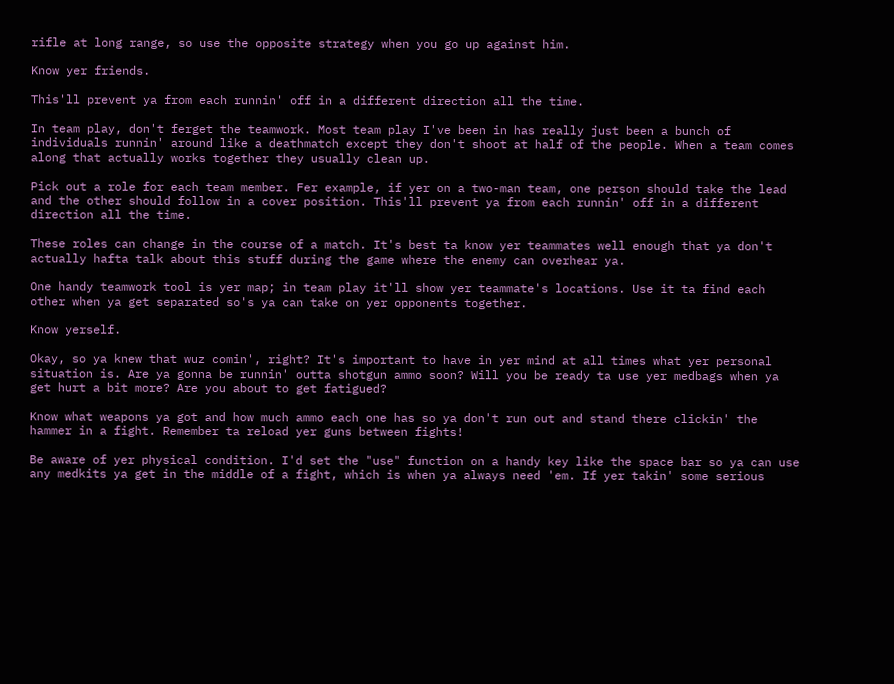rifle at long range, so use the opposite strategy when you go up against him.

Know yer friends.

This'll prevent ya from each runnin' off in a different direction all the time.

In team play, don't ferget the teamwork. Most team play I've been in has really just been a bunch of individuals runnin' around like a deathmatch except they don't shoot at half of the people. When a team comes along that actually works together they usually clean up.

Pick out a role for each team member. Fer example, if yer on a two-man team, one person should take the lead and the other should follow in a cover position. This'll prevent ya from each runnin' off in a different direction all the time.

These roles can change in the course of a match. It's best ta know yer teammates well enough that ya don't actually hafta talk about this stuff during the game where the enemy can overhear ya.

One handy teamwork tool is yer map; in team play it'll show yer teammate's locations. Use it ta find each other when ya get separated so's ya can take on yer opponents together.

Know yerself.

Okay, so ya knew that wuz comin', right? It's important to have in yer mind at all times what yer personal situation is. Are ya gonna be runnin' outta shotgun ammo soon? Will you be ready ta use yer medbags when ya get hurt a bit more? Are you about to get fatigued?

Know what weapons ya got and how much ammo each one has so ya don't run out and stand there clickin' the hammer in a fight. Remember ta reload yer guns between fights!

Be aware of yer physical condition. I'd set the "use" function on a handy key like the space bar so ya can use any medkits ya get in the middle of a fight, which is when ya always need 'em. If yer takin' some serious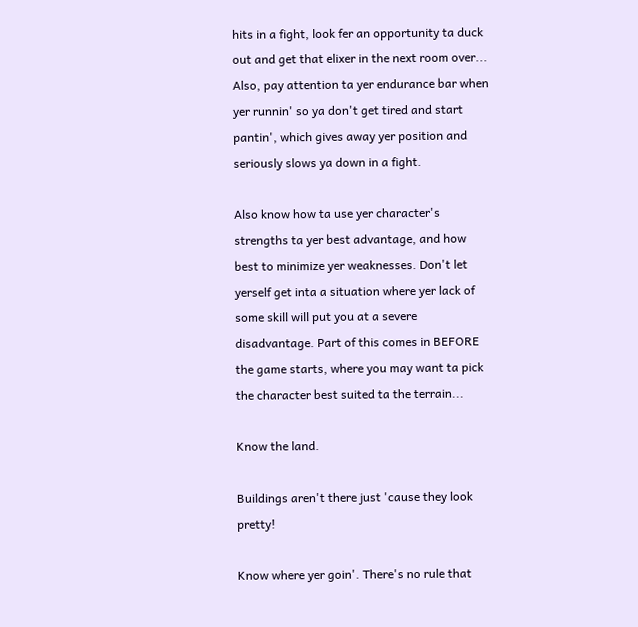hits in a fight, look fer an opportunity ta duck out and get that elixer in the next room over... Also, pay attention ta yer endurance bar when yer runnin' so ya don't get tired and start pantin', which gives away yer position and seriously slows ya down in a fight.

Also know how ta use yer character's strengths ta yer best advantage, and how best to minimize yer weaknesses. Don't let yerself get inta a situation where yer lack of some skill will put you at a severe disadvantage. Part of this comes in BEFORE the game starts, where you may want ta pick the character best suited ta the terrain...

Know the land.

Buildings aren't there just 'cause they look pretty!

Know where yer goin'. There's no rule that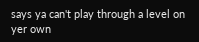says ya can't play through a level on yer own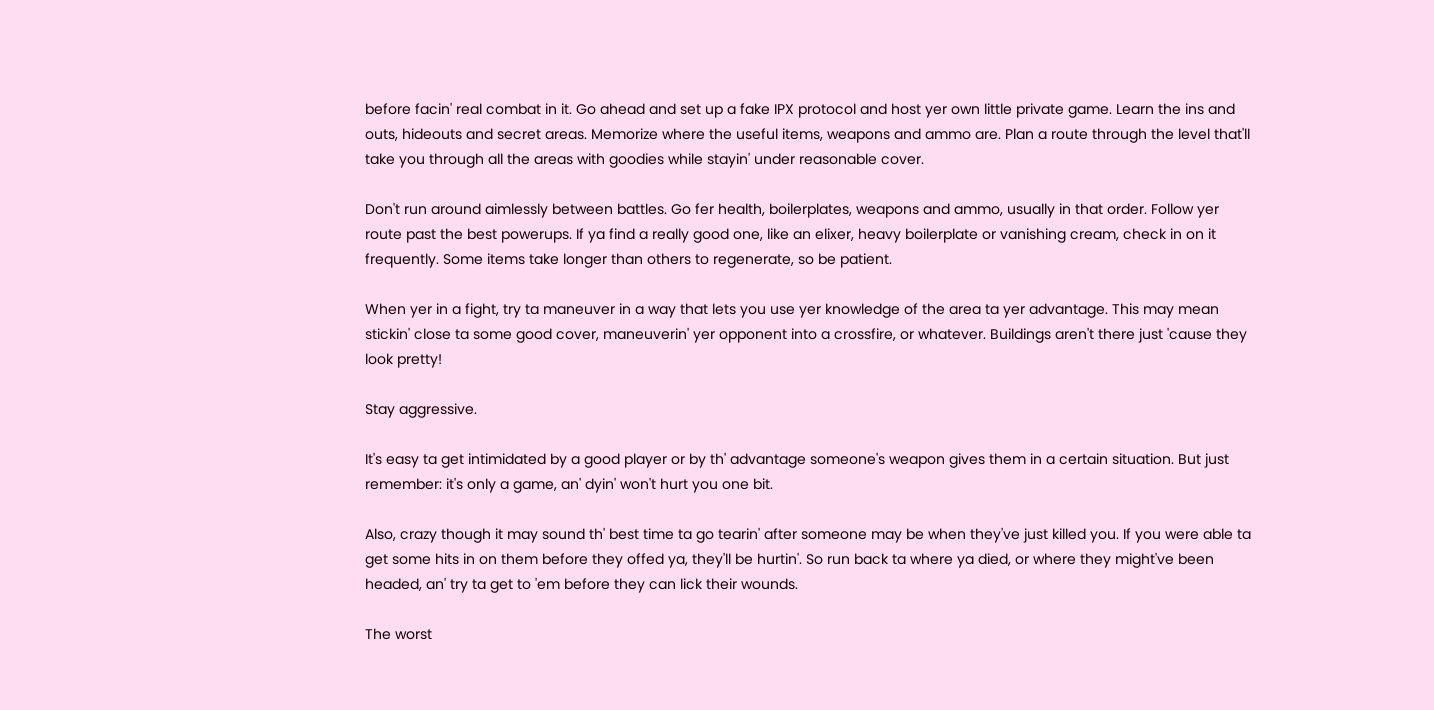before facin' real combat in it. Go ahead and set up a fake IPX protocol and host yer own little private game. Learn the ins and outs, hideouts and secret areas. Memorize where the useful items, weapons and ammo are. Plan a route through the level that'll take you through all the areas with goodies while stayin' under reasonable cover.

Don't run around aimlessly between battles. Go fer health, boilerplates, weapons and ammo, usually in that order. Follow yer route past the best powerups. If ya find a really good one, like an elixer, heavy boilerplate or vanishing cream, check in on it frequently. Some items take longer than others to regenerate, so be patient.

When yer in a fight, try ta maneuver in a way that lets you use yer knowledge of the area ta yer advantage. This may mean stickin' close ta some good cover, maneuverin' yer opponent into a crossfire, or whatever. Buildings aren't there just 'cause they look pretty!

Stay aggressive.

It's easy ta get intimidated by a good player or by th' advantage someone's weapon gives them in a certain situation. But just remember: it's only a game, an' dyin' won't hurt you one bit.

Also, crazy though it may sound th' best time ta go tearin' after someone may be when they've just killed you. If you were able ta get some hits in on them before they offed ya, they'll be hurtin'. So run back ta where ya died, or where they might've been headed, an' try ta get to 'em before they can lick their wounds.

The worst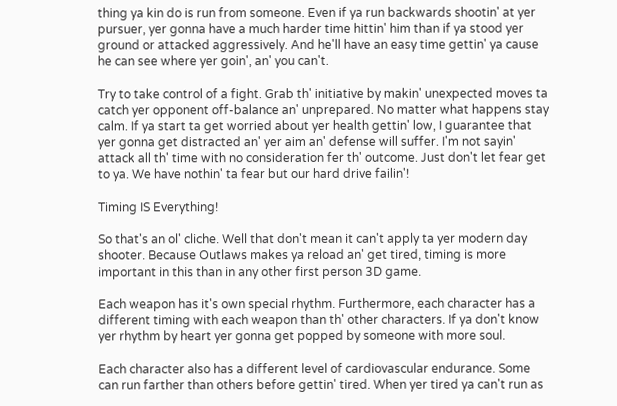thing ya kin do is run from someone. Even if ya run backwards shootin' at yer pursuer, yer gonna have a much harder time hittin' him than if ya stood yer ground or attacked aggressively. And he'll have an easy time gettin' ya cause he can see where yer goin', an' you can't.

Try to take control of a fight. Grab th' initiative by makin' unexpected moves ta catch yer opponent off-balance an' unprepared. No matter what happens stay calm. If ya start ta get worried about yer health gettin' low, I guarantee that yer gonna get distracted an' yer aim an' defense will suffer. I'm not sayin' attack all th' time with no consideration fer th' outcome. Just don't let fear get to ya. We have nothin' ta fear but our hard drive failin'!

Timing IS Everything!

So that's an ol' cliche. Well that don't mean it can't apply ta yer modern day shooter. Because Outlaws makes ya reload an' get tired, timing is more important in this than in any other first person 3D game.

Each weapon has it's own special rhythm. Furthermore, each character has a different timing with each weapon than th' other characters. If ya don't know yer rhythm by heart yer gonna get popped by someone with more soul.

Each character also has a different level of cardiovascular endurance. Some can run farther than others before gettin' tired. When yer tired ya can't run as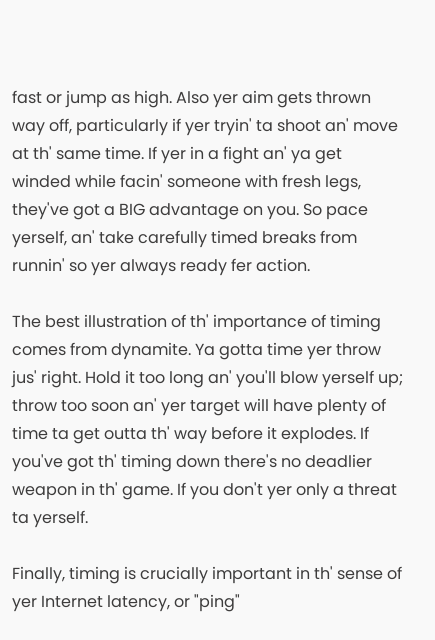fast or jump as high. Also yer aim gets thrown way off, particularly if yer tryin' ta shoot an' move at th' same time. If yer in a fight an' ya get winded while facin' someone with fresh legs, they've got a BIG advantage on you. So pace yerself, an' take carefully timed breaks from runnin' so yer always ready fer action.

The best illustration of th' importance of timing comes from dynamite. Ya gotta time yer throw jus' right. Hold it too long an' you'll blow yerself up; throw too soon an' yer target will have plenty of time ta get outta th' way before it explodes. If you've got th' timing down there's no deadlier weapon in th' game. If you don't yer only a threat ta yerself.

Finally, timing is crucially important in th' sense of yer Internet latency, or "ping"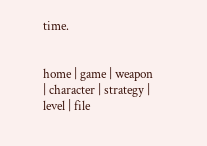time.


home | game | weapon | character | strategy | level | file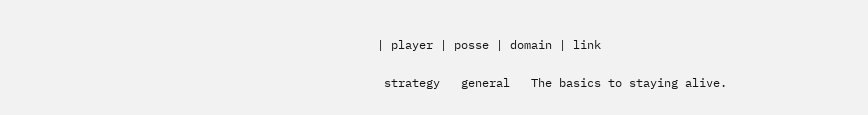| player | posse | domain | link

 strategy   general   The basics to staying alive.